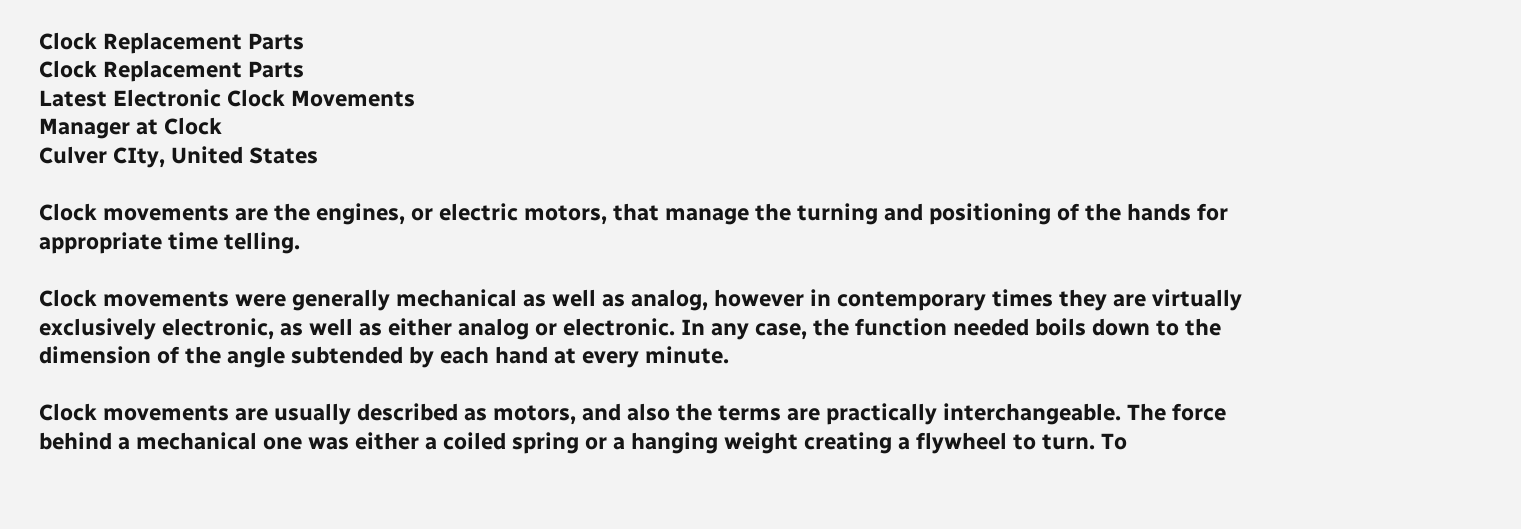Clock Replacement Parts
Clock Replacement Parts
Latest Electronic Clock Movements
Manager at Clock
Culver CIty, United States

Clock movements are the engines, or electric motors, that manage the turning and positioning of the hands for appropriate time telling.

Clock movements were generally mechanical as well as analog, however in contemporary times they are virtually exclusively electronic, as well as either analog or electronic. In any case, the function needed boils down to the dimension of the angle subtended by each hand at every minute.

Clock movements are usually described as motors, and also the terms are practically interchangeable. The force behind a mechanical one was either a coiled spring or a hanging weight creating a flywheel to turn. To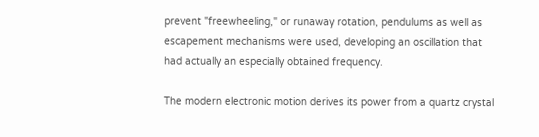prevent "freewheeling," or runaway rotation, pendulums as well as escapement mechanisms were used, developing an oscillation that had actually an especially obtained frequency.

The modern electronic motion derives its power from a quartz crystal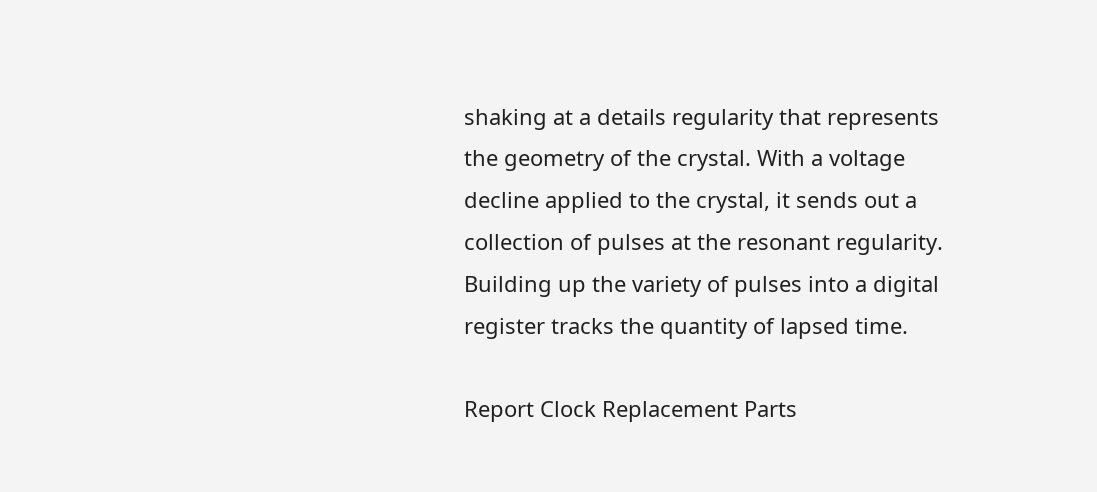shaking at a details regularity that represents the geometry of the crystal. With a voltage decline applied to the crystal, it sends out a collection of pulses at the resonant regularity. Building up the variety of pulses into a digital register tracks the quantity of lapsed time.

Report Clock Replacement Parts